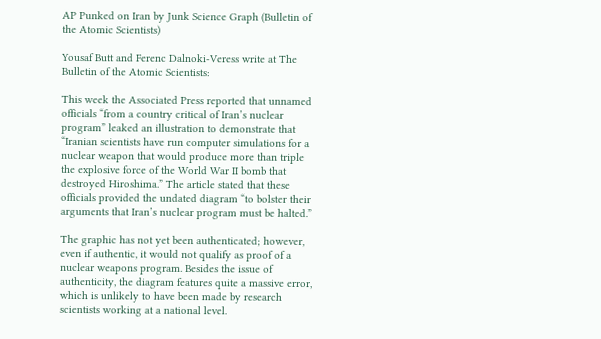AP Punked on Iran by Junk Science Graph (Bulletin of the Atomic Scientists)

Yousaf Butt and Ferenc Dalnoki-Veress write at The Bulletin of the Atomic Scientists:

This week the Associated Press reported that unnamed officials “from a country critical of Iran’s nuclear program” leaked an illustration to demonstrate that “Iranian scientists have run computer simulations for a nuclear weapon that would produce more than triple the explosive force of the World War II bomb that destroyed Hiroshima.” The article stated that these officials provided the undated diagram “to bolster their arguments that Iran’s nuclear program must be halted.”

The graphic has not yet been authenticated; however, even if authentic, it would not qualify as proof of a nuclear weapons program. Besides the issue of authenticity, the diagram features quite a massive error, which is unlikely to have been made by research scientists working at a national level.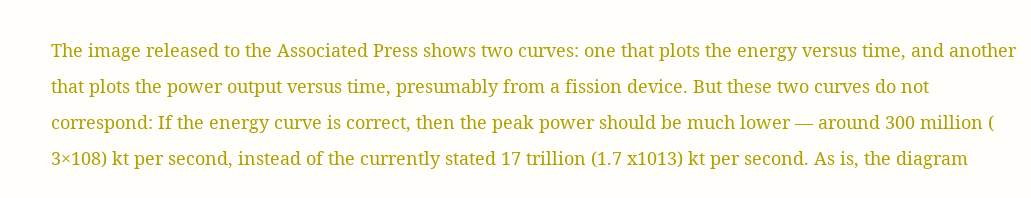The image released to the Associated Press shows two curves: one that plots the energy versus time, and another that plots the power output versus time, presumably from a fission device. But these two curves do not correspond: If the energy curve is correct, then the peak power should be much lower — around 300 million ( 3×108) kt per second, instead of the currently stated 17 trillion (1.7 x1013) kt per second. As is, the diagram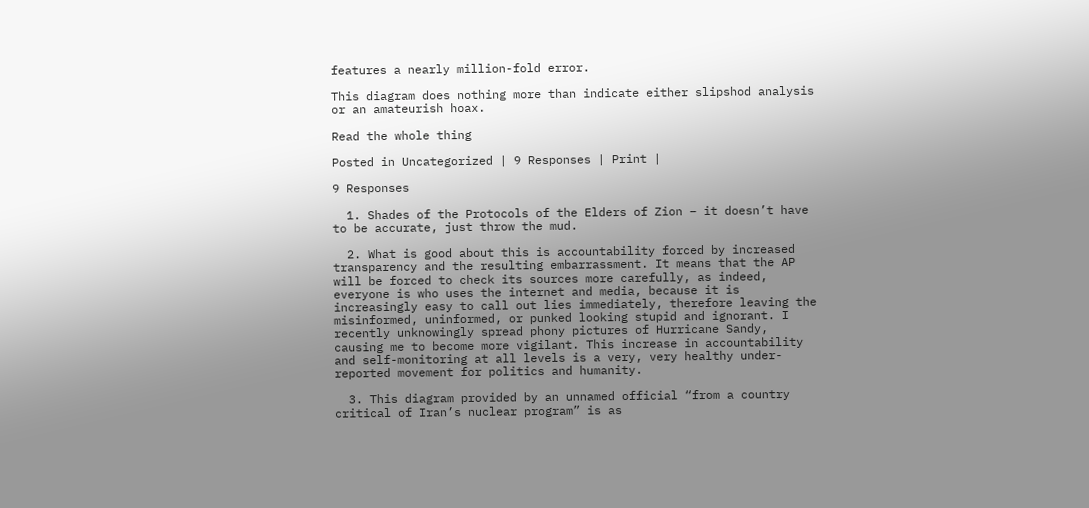features a nearly million-fold error.

This diagram does nothing more than indicate either slipshod analysis or an amateurish hoax.

Read the whole thing

Posted in Uncategorized | 9 Responses | Print |

9 Responses

  1. Shades of the Protocols of the Elders of Zion – it doesn’t have to be accurate, just throw the mud.

  2. What is good about this is accountability forced by increased transparency and the resulting embarrassment. It means that the AP will be forced to check its sources more carefully, as indeed, everyone is who uses the internet and media, because it is increasingly easy to call out lies immediately, therefore leaving the misinformed, uninformed, or punked looking stupid and ignorant. I recently unknowingly spread phony pictures of Hurricane Sandy, causing me to become more vigilant. This increase in accountability and self-monitoring at all levels is a very, very healthy under-reported movement for politics and humanity.

  3. This diagram provided by an unnamed official “from a country critical of Iran’s nuclear program” is as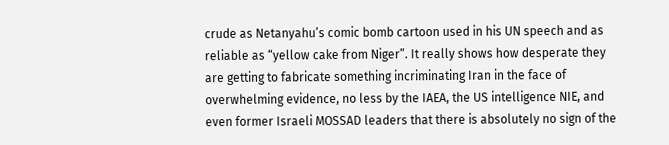crude as Netanyahu’s comic bomb cartoon used in his UN speech and as reliable as “yellow cake from Niger”. It really shows how desperate they are getting to fabricate something incriminating Iran in the face of overwhelming evidence, no less by the IAEA, the US intelligence NIE, and even former Israeli MOSSAD leaders that there is absolutely no sign of the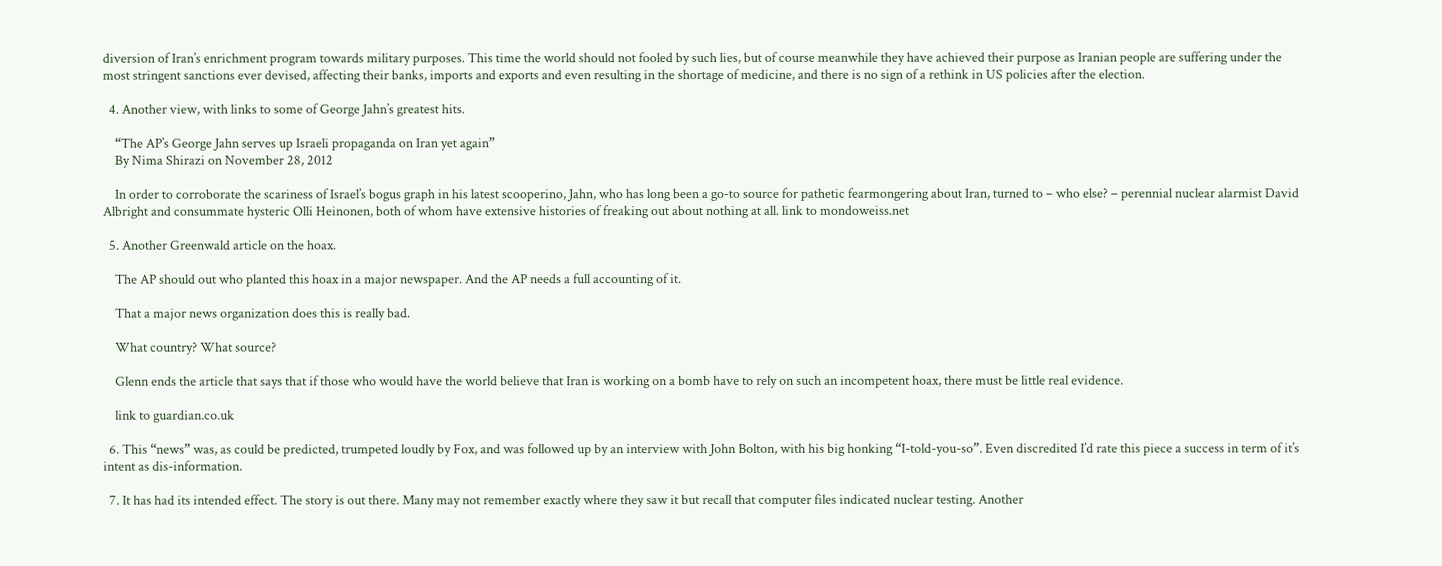diversion of Iran’s enrichment program towards military purposes. This time the world should not fooled by such lies, but of course meanwhile they have achieved their purpose as Iranian people are suffering under the most stringent sanctions ever devised, affecting their banks, imports and exports and even resulting in the shortage of medicine, and there is no sign of a rethink in US policies after the election.

  4. Another view, with links to some of George Jahn’s greatest hits.

    “The AP’s George Jahn serves up Israeli propaganda on Iran yet again”
    By Nima Shirazi on November 28, 2012

    In order to corroborate the scariness of Israel’s bogus graph in his latest scooperino, Jahn, who has long been a go-to source for pathetic fearmongering about Iran, turned to – who else? – perennial nuclear alarmist David Albright and consummate hysteric Olli Heinonen, both of whom have extensive histories of freaking out about nothing at all. link to mondoweiss.net

  5. Another Greenwald article on the hoax.

    The AP should out who planted this hoax in a major newspaper. And the AP needs a full accounting of it.

    That a major news organization does this is really bad.

    What country? What source?

    Glenn ends the article that says that if those who would have the world believe that Iran is working on a bomb have to rely on such an incompetent hoax, there must be little real evidence.

    link to guardian.co.uk

  6. This “news” was, as could be predicted, trumpeted loudly by Fox, and was followed up by an interview with John Bolton, with his big honking “I-told-you-so”. Even discredited I’d rate this piece a success in term of it’s intent as dis-information.

  7. It has had its intended effect. The story is out there. Many may not remember exactly where they saw it but recall that computer files indicated nuclear testing. Another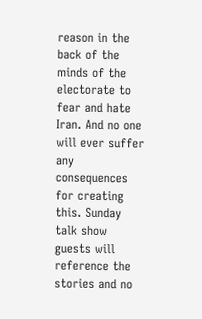reason in the back of the minds of the electorate to fear and hate Iran. And no one will ever suffer any consequences for creating this. Sunday talk show guests will reference the stories and no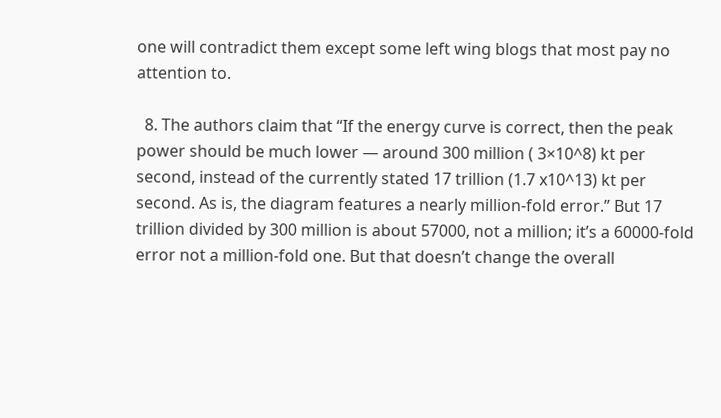one will contradict them except some left wing blogs that most pay no attention to.

  8. The authors claim that “If the energy curve is correct, then the peak power should be much lower — around 300 million ( 3×10^8) kt per second, instead of the currently stated 17 trillion (1.7 x10^13) kt per second. As is, the diagram features a nearly million-fold error.” But 17 trillion divided by 300 million is about 57000, not a million; it’s a 60000-fold error not a million-fold one. But that doesn’t change the overall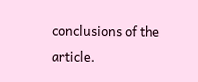conclusions of the article.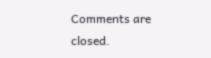Comments are closed.